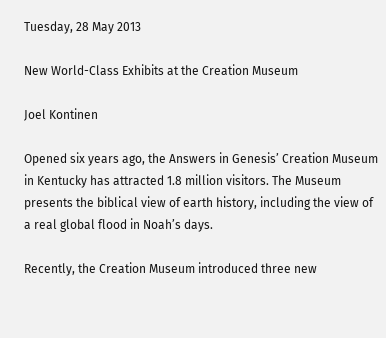Tuesday, 28 May 2013

New World-Class Exhibits at the Creation Museum

Joel Kontinen

Opened six years ago, the Answers in Genesis’ Creation Museum in Kentucky has attracted 1.8 million visitors. The Museum presents the biblical view of earth history, including the view of a real global flood in Noah’s days.

Recently, the Creation Museum introduced three new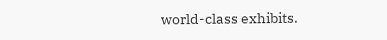world-class exhibits.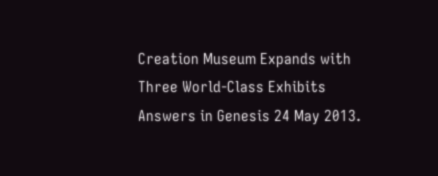Creation Museum Expands with Three World-Class Exhibits Answers in Genesis 24 May 2013.